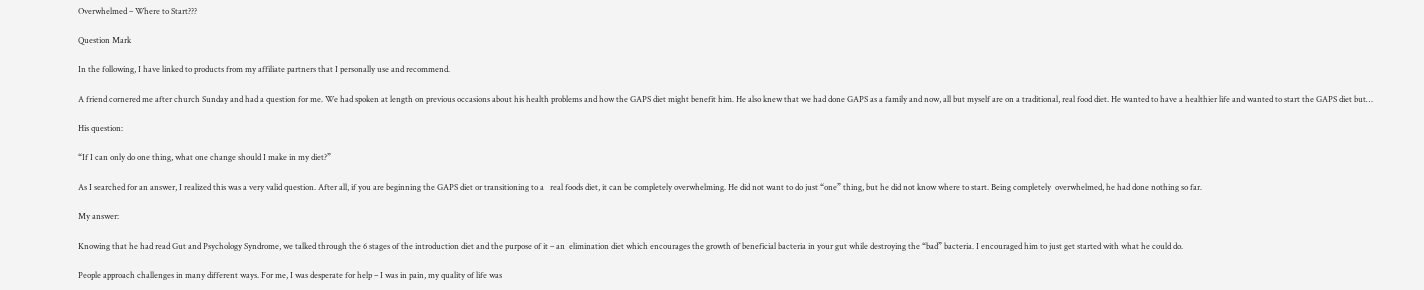Overwhelmed – Where to Start???

Question Mark

In the following, I have linked to products from my affiliate partners that I personally use and recommend.

A friend cornered me after church Sunday and had a question for me. We had spoken at length on previous occasions about his health problems and how the GAPS diet might benefit him. He also knew that we had done GAPS as a family and now, all but myself are on a traditional, real food diet. He wanted to have a healthier life and wanted to start the GAPS diet but…

His question:

“If I can only do one thing, what one change should I make in my diet?”

As I searched for an answer, I realized this was a very valid question. After all, if you are beginning the GAPS diet or transitioning to a   real foods diet, it can be completely overwhelming. He did not want to do just “one” thing, but he did not know where to start. Being completely  overwhelmed, he had done nothing so far.

My answer:

Knowing that he had read Gut and Psychology Syndrome, we talked through the 6 stages of the introduction diet and the purpose of it – an  elimination diet which encourages the growth of beneficial bacteria in your gut while destroying the “bad” bacteria. I encouraged him to just get started with what he could do.

People approach challenges in many different ways. For me, I was desperate for help – I was in pain, my quality of life was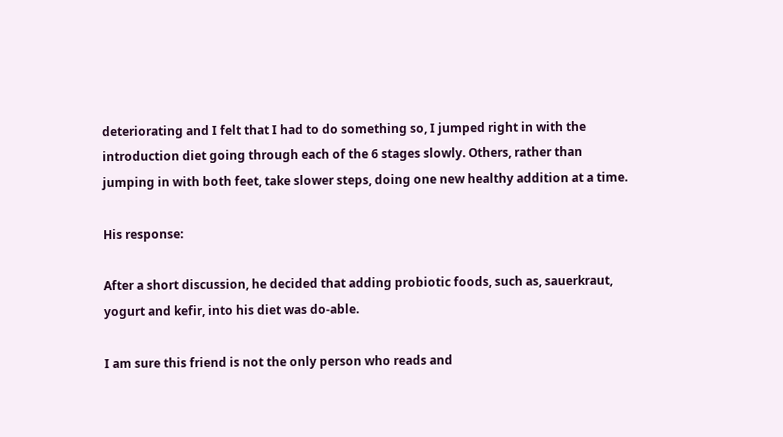deteriorating and I felt that I had to do something so, I jumped right in with the introduction diet going through each of the 6 stages slowly. Others, rather than jumping in with both feet, take slower steps, doing one new healthy addition at a time.

His response:

After a short discussion, he decided that adding probiotic foods, such as, sauerkraut, yogurt and kefir, into his diet was do-able.

I am sure this friend is not the only person who reads and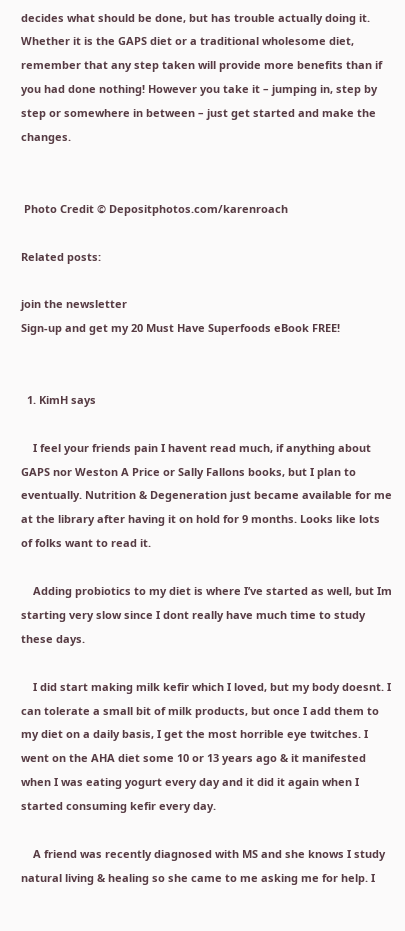decides what should be done, but has trouble actually doing it. Whether it is the GAPS diet or a traditional wholesome diet, remember that any step taken will provide more benefits than if you had done nothing! However you take it – jumping in, step by step or somewhere in between – just get started and make the changes.


 Photo Credit © Depositphotos.com/karenroach

Related posts:

join the newsletter
Sign-up and get my 20 Must Have Superfoods eBook FREE!


  1. KimH says

    I feel your friends pain I havent read much, if anything about GAPS nor Weston A Price or Sally Fallons books, but I plan to eventually. Nutrition & Degeneration just became available for me at the library after having it on hold for 9 months. Looks like lots of folks want to read it.

    Adding probiotics to my diet is where I’ve started as well, but Im starting very slow since I dont really have much time to study these days.

    I did start making milk kefir which I loved, but my body doesnt. I can tolerate a small bit of milk products, but once I add them to my diet on a daily basis, I get the most horrible eye twitches. I went on the AHA diet some 10 or 13 years ago & it manifested when I was eating yogurt every day and it did it again when I started consuming kefir every day.

    A friend was recently diagnosed with MS and she knows I study natural living & healing so she came to me asking me for help. I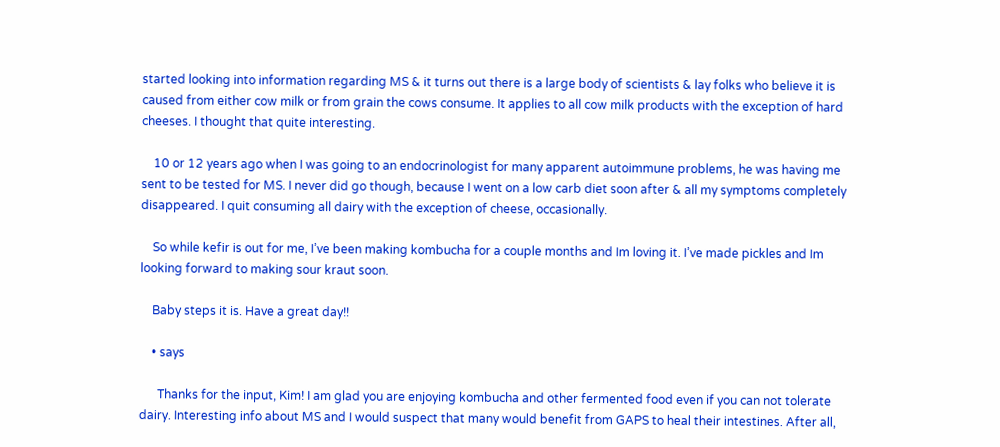started looking into information regarding MS & it turns out there is a large body of scientists & lay folks who believe it is caused from either cow milk or from grain the cows consume. It applies to all cow milk products with the exception of hard cheeses. I thought that quite interesting.

    10 or 12 years ago when I was going to an endocrinologist for many apparent autoimmune problems, he was having me sent to be tested for MS. I never did go though, because I went on a low carb diet soon after & all my symptoms completely disappeared. I quit consuming all dairy with the exception of cheese, occasionally.

    So while kefir is out for me, I’ve been making kombucha for a couple months and Im loving it. I’ve made pickles and Im looking forward to making sour kraut soon.

    Baby steps it is. Have a great day!!

    • says

      Thanks for the input, Kim! I am glad you are enjoying kombucha and other fermented food even if you can not tolerate dairy. Interesting info about MS and I would suspect that many would benefit from GAPS to heal their intestines. After all,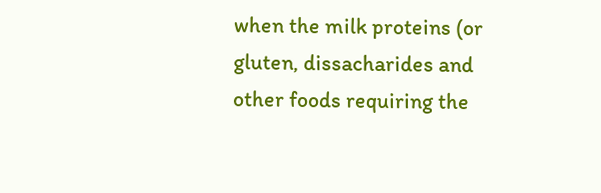when the milk proteins (or gluten, dissacharides and other foods requiring the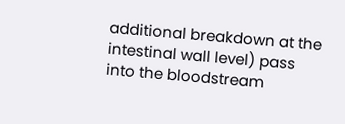additional breakdown at the intestinal wall level) pass into the bloodstream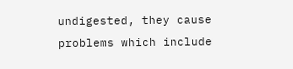undigested, they cause problems which include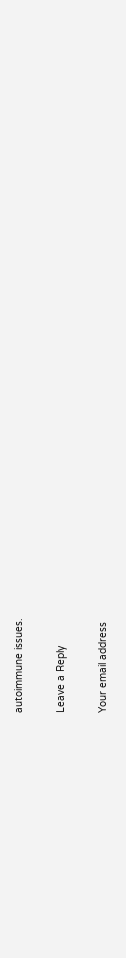autoimmune issues.

Leave a Reply

Your email address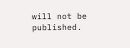will not be published.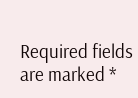Required fields are marked *